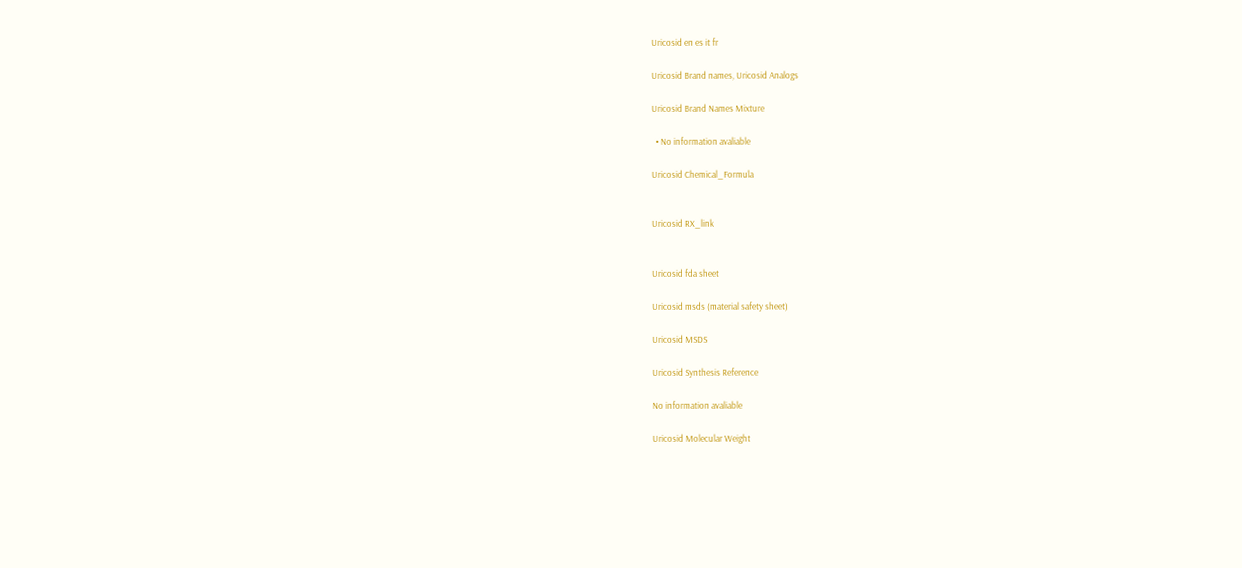Uricosid en es it fr

Uricosid Brand names, Uricosid Analogs

Uricosid Brand Names Mixture

  • No information avaliable

Uricosid Chemical_Formula


Uricosid RX_link


Uricosid fda sheet

Uricosid msds (material safety sheet)

Uricosid MSDS

Uricosid Synthesis Reference

No information avaliable

Uricosid Molecular Weight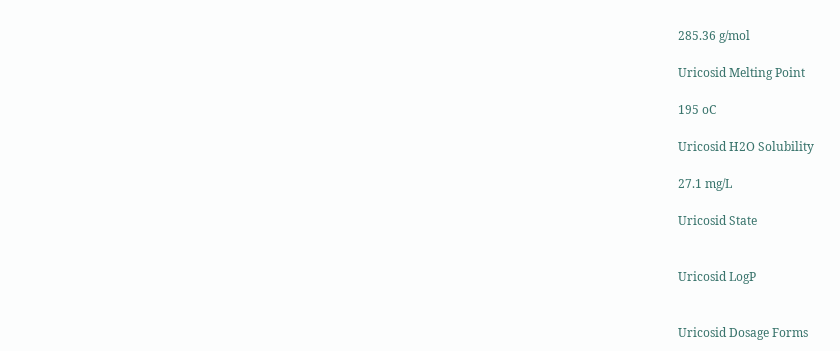285.36 g/mol

Uricosid Melting Point

195 oC

Uricosid H2O Solubility

27.1 mg/L

Uricosid State


Uricosid LogP


Uricosid Dosage Forms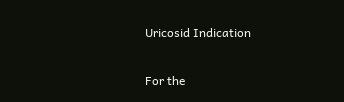Uricosid Indication

For the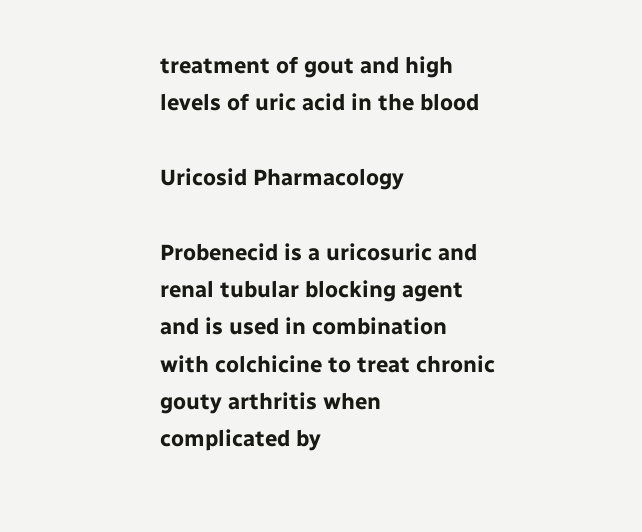treatment of gout and high levels of uric acid in the blood

Uricosid Pharmacology

Probenecid is a uricosuric and renal tubular blocking agent and is used in combination with colchicine to treat chronic gouty arthritis when complicated by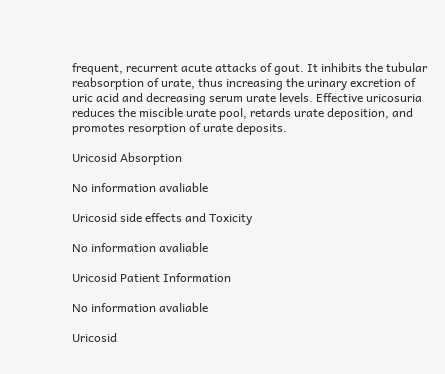frequent, recurrent acute attacks of gout. It inhibits the tubular reabsorption of urate, thus increasing the urinary excretion of uric acid and decreasing serum urate levels. Effective uricosuria reduces the miscible urate pool, retards urate deposition, and promotes resorption of urate deposits.

Uricosid Absorption

No information avaliable

Uricosid side effects and Toxicity

No information avaliable

Uricosid Patient Information

No information avaliable

Uricosid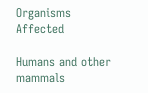Organisms Affected

Humans and other mammals